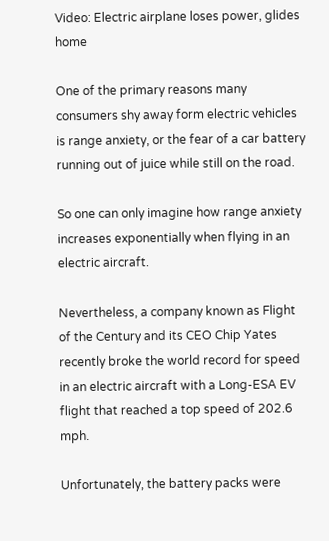Video: Electric airplane loses power, glides home

One of the primary reasons many consumers shy away form electric vehicles is range anxiety, or the fear of a car battery running out of juice while still on the road.

So one can only imagine how range anxiety increases exponentially when flying in an electric aircraft.

Nevertheless, a company known as Flight of the Century and its CEO Chip Yates recently broke the world record for speed in an electric aircraft with a Long-ESA EV flight that reached a top speed of 202.6 mph.

Unfortunately, the battery packs were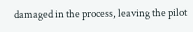damaged in the process, leaving the pilot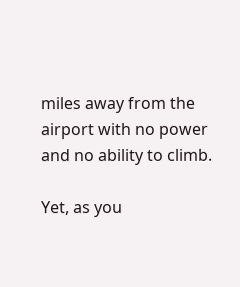miles away from the airport with no power and no ability to climb.

Yet, as you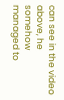can see in the video above, he somehow managed to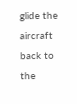glide the aircraft back to the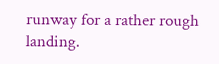runway for a rather rough landing.